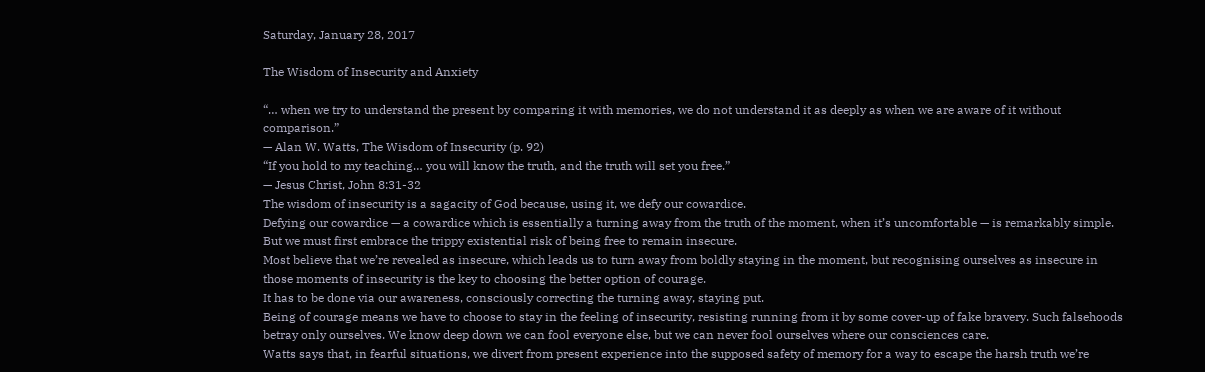Saturday, January 28, 2017

The Wisdom of Insecurity and Anxiety

“… when we try to understand the present by comparing it with memories, we do not understand it as deeply as when we are aware of it without comparison.”
— Alan W. Watts, The Wisdom of Insecurity (p. 92)
“If you hold to my teaching… you will know the truth, and the truth will set you free.”
— Jesus Christ, John 8:31-32
The wisdom of insecurity is a sagacity of God because, using it, we defy our cowardice.
Defying our cowardice — a cowardice which is essentially a turning away from the truth of the moment, when it’s uncomfortable — is remarkably simple.
But we must first embrace the trippy existential risk of being free to remain insecure.
Most believe that we’re revealed as insecure, which leads us to turn away from boldly staying in the moment, but recognising ourselves as insecure in those moments of insecurity is the key to choosing the better option of courage.
It has to be done via our awareness, consciously correcting the turning away, staying put.
Being of courage means we have to choose to stay in the feeling of insecurity, resisting running from it by some cover-up of fake bravery. Such falsehoods betray only ourselves. We know deep down we can fool everyone else, but we can never fool ourselves where our consciences care.
Watts says that, in fearful situations, we divert from present experience into the supposed safety of memory for a way to escape the harsh truth we’re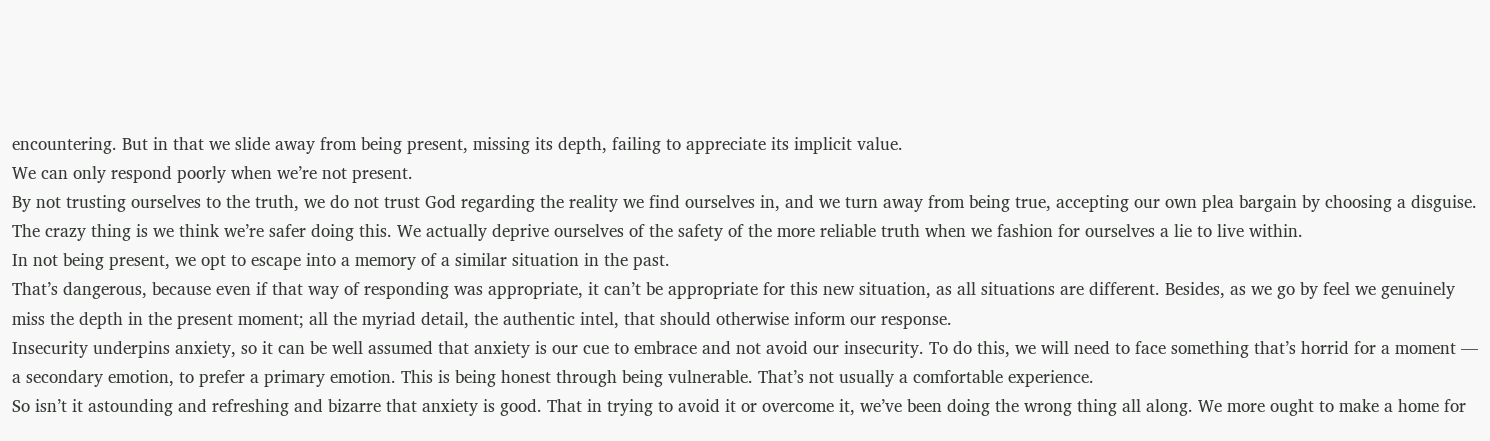encountering. But in that we slide away from being present, missing its depth, failing to appreciate its implicit value.
We can only respond poorly when we’re not present.
By not trusting ourselves to the truth, we do not trust God regarding the reality we find ourselves in, and we turn away from being true, accepting our own plea bargain by choosing a disguise. The crazy thing is we think we’re safer doing this. We actually deprive ourselves of the safety of the more reliable truth when we fashion for ourselves a lie to live within.
In not being present, we opt to escape into a memory of a similar situation in the past.
That’s dangerous, because even if that way of responding was appropriate, it can’t be appropriate for this new situation, as all situations are different. Besides, as we go by feel we genuinely miss the depth in the present moment; all the myriad detail, the authentic intel, that should otherwise inform our response.
Insecurity underpins anxiety, so it can be well assumed that anxiety is our cue to embrace and not avoid our insecurity. To do this, we will need to face something that’s horrid for a moment — a secondary emotion, to prefer a primary emotion. This is being honest through being vulnerable. That’s not usually a comfortable experience.
So isn’t it astounding and refreshing and bizarre that anxiety is good. That in trying to avoid it or overcome it, we’ve been doing the wrong thing all along. We more ought to make a home for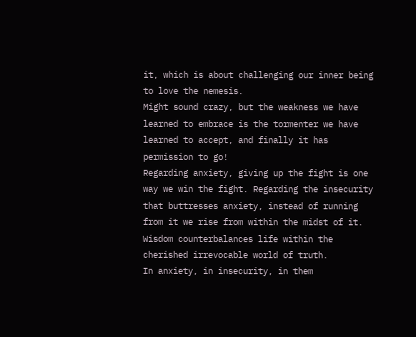it, which is about challenging our inner being to love the nemesis.
Might sound crazy, but the weakness we have learned to embrace is the tormenter we have learned to accept, and finally it has permission to go!
Regarding anxiety, giving up the fight is one way we win the fight. Regarding the insecurity that buttresses anxiety, instead of running from it we rise from within the midst of it.
Wisdom counterbalances life within the cherished irrevocable world of truth.
In anxiety, in insecurity, in them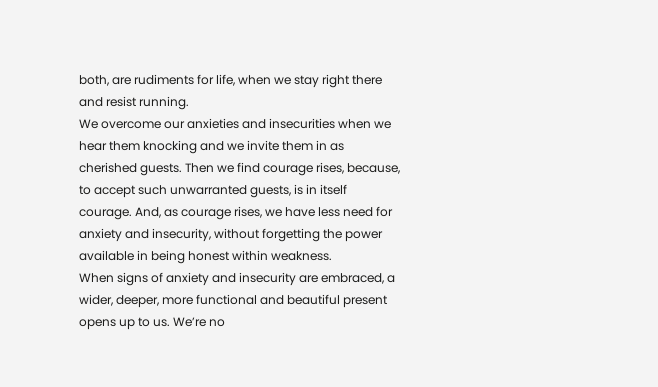both, are rudiments for life, when we stay right there and resist running.
We overcome our anxieties and insecurities when we hear them knocking and we invite them in as cherished guests. Then we find courage rises, because, to accept such unwarranted guests, is in itself courage. And, as courage rises, we have less need for anxiety and insecurity, without forgetting the power available in being honest within weakness.
When signs of anxiety and insecurity are embraced, a wider, deeper, more functional and beautiful present opens up to us. We’re no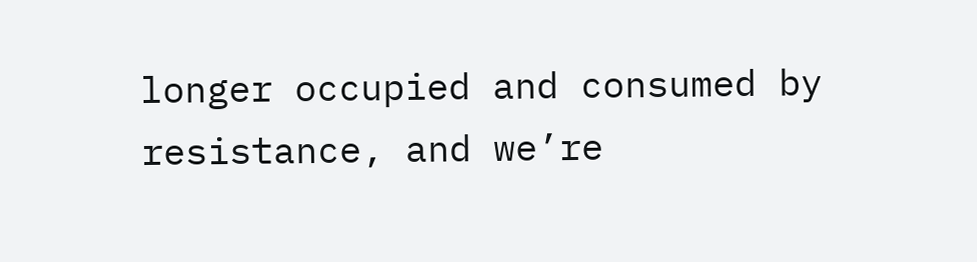longer occupied and consumed by resistance, and we’re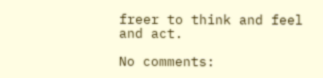freer to think and feel and act.

No comments: